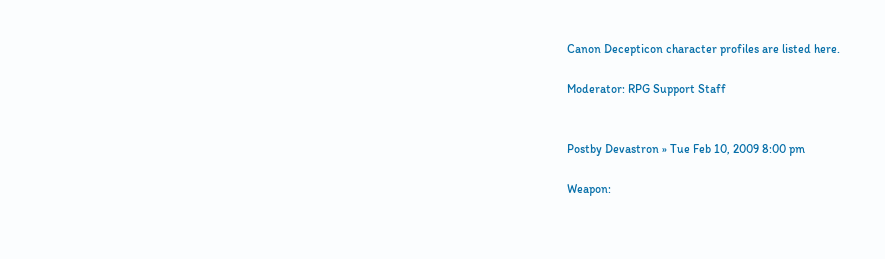Canon Decepticon character profiles are listed here.

Moderator: RPG Support Staff


Postby Devastron » Tue Feb 10, 2009 8:00 pm

Weapon: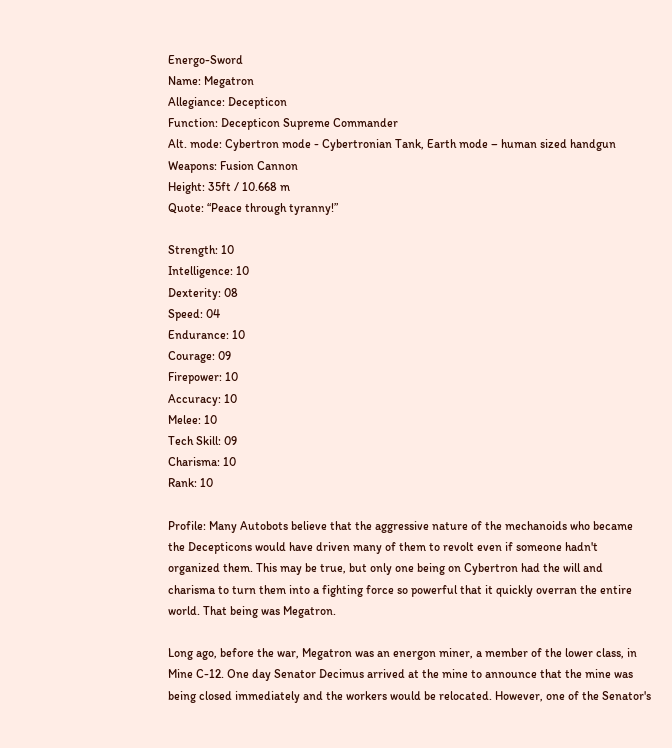Energo-Sword
Name: Megatron
Allegiance: Decepticon
Function: Decepticon Supreme Commander
Alt. mode: Cybertron mode - Cybertronian Tank, Earth mode – human sized handgun
Weapons: Fusion Cannon
Height: 35ft / 10.668 m
Quote: “Peace through tyranny!”

Strength: 10
Intelligence: 10
Dexterity: 08
Speed: 04
Endurance: 10
Courage: 09
Firepower: 10
Accuracy: 10
Melee: 10
Tech Skill: 09
Charisma: 10
Rank: 10

Profile: Many Autobots believe that the aggressive nature of the mechanoids who became the Decepticons would have driven many of them to revolt even if someone hadn't organized them. This may be true, but only one being on Cybertron had the will and charisma to turn them into a fighting force so powerful that it quickly overran the entire world. That being was Megatron.

Long ago, before the war, Megatron was an energon miner, a member of the lower class, in Mine C-12. One day Senator Decimus arrived at the mine to announce that the mine was being closed immediately and the workers would be relocated. However, one of the Senator's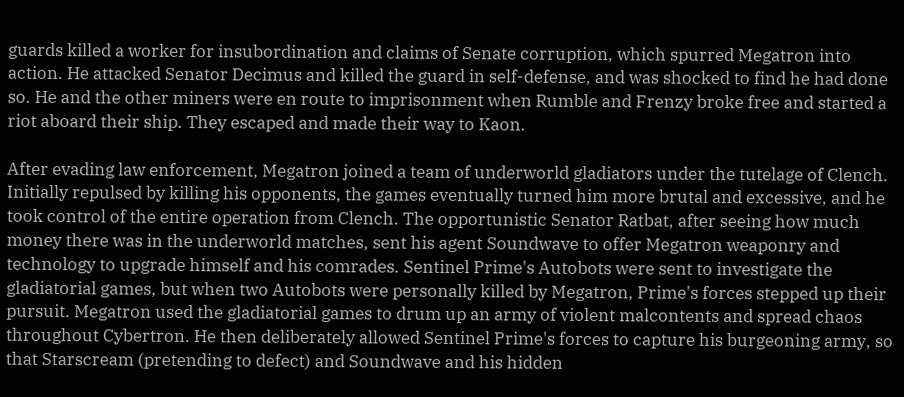guards killed a worker for insubordination and claims of Senate corruption, which spurred Megatron into action. He attacked Senator Decimus and killed the guard in self-defense, and was shocked to find he had done so. He and the other miners were en route to imprisonment when Rumble and Frenzy broke free and started a riot aboard their ship. They escaped and made their way to Kaon.

After evading law enforcement, Megatron joined a team of underworld gladiators under the tutelage of Clench. Initially repulsed by killing his opponents, the games eventually turned him more brutal and excessive, and he took control of the entire operation from Clench. The opportunistic Senator Ratbat, after seeing how much money there was in the underworld matches, sent his agent Soundwave to offer Megatron weaponry and technology to upgrade himself and his comrades. Sentinel Prime's Autobots were sent to investigate the gladiatorial games, but when two Autobots were personally killed by Megatron, Prime's forces stepped up their pursuit. Megatron used the gladiatorial games to drum up an army of violent malcontents and spread chaos throughout Cybertron. He then deliberately allowed Sentinel Prime's forces to capture his burgeoning army, so that Starscream (pretending to defect) and Soundwave and his hidden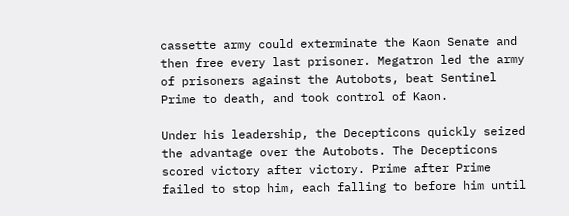cassette army could exterminate the Kaon Senate and then free every last prisoner. Megatron led the army of prisoners against the Autobots, beat Sentinel Prime to death, and took control of Kaon.

Under his leadership, the Decepticons quickly seized the advantage over the Autobots. The Decepticons scored victory after victory. Prime after Prime failed to stop him, each falling to before him until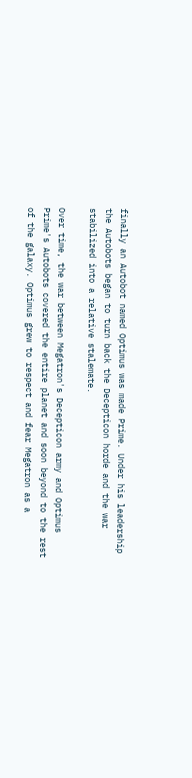finally an Autobot named Optimus was made Prime. Under his leadership the Autobots began to turn back the Decepticon horde and the war stabilized into a relative stalemate.

Over time, the war between Megatron's Decepticon army and Optimus Prime's Autobots covered the entire planet and soon beyond to the rest of the galaxy. Optimus grew to respect and fear Megatron as a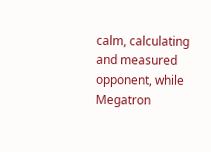calm, calculating and measured opponent, while Megatron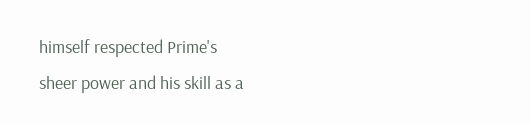himself respected Prime's sheer power and his skill as a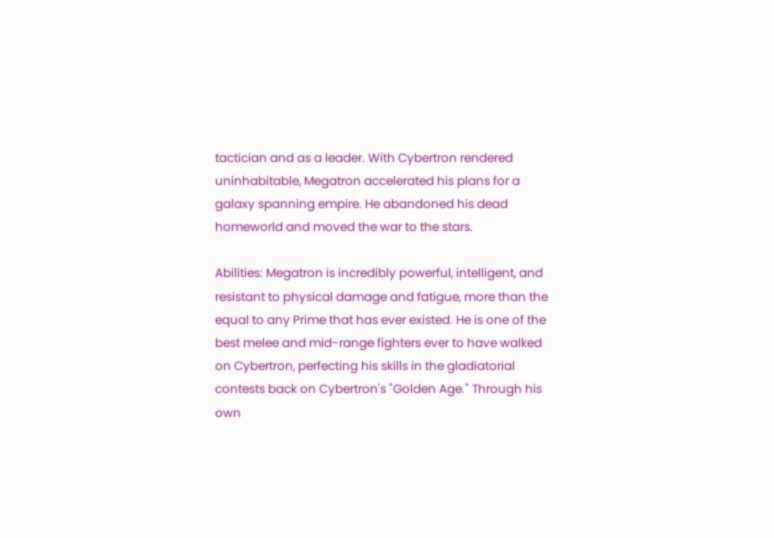tactician and as a leader. With Cybertron rendered uninhabitable, Megatron accelerated his plans for a galaxy spanning empire. He abandoned his dead homeworld and moved the war to the stars.

Abilities: Megatron is incredibly powerful, intelligent, and resistant to physical damage and fatigue, more than the equal to any Prime that has ever existed. He is one of the best melee and mid-range fighters ever to have walked on Cybertron, perfecting his skills in the gladiatorial contests back on Cybertron's "Golden Age." Through his own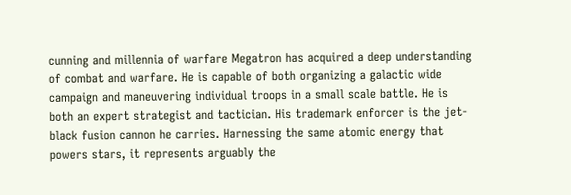cunning and millennia of warfare Megatron has acquired a deep understanding of combat and warfare. He is capable of both organizing a galactic wide campaign and maneuvering individual troops in a small scale battle. He is both an expert strategist and tactician. His trademark enforcer is the jet-black fusion cannon he carries. Harnessing the same atomic energy that powers stars, it represents arguably the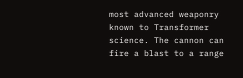most advanced weaponry known to Transformer science. The cannon can fire a blast to a range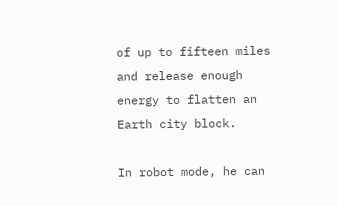of up to fifteen miles and release enough energy to flatten an Earth city block.

In robot mode, he can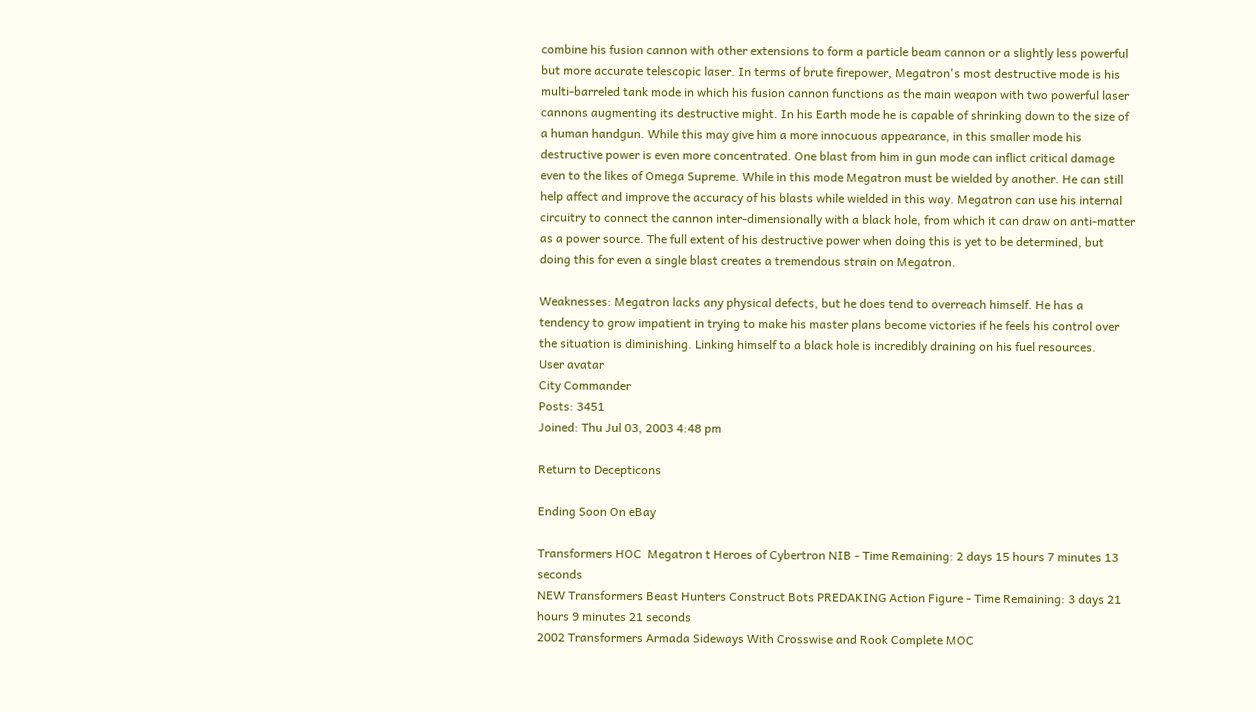combine his fusion cannon with other extensions to form a particle beam cannon or a slightly less powerful but more accurate telescopic laser. In terms of brute firepower, Megatron's most destructive mode is his multi-barreled tank mode in which his fusion cannon functions as the main weapon with two powerful laser cannons augmenting its destructive might. In his Earth mode he is capable of shrinking down to the size of a human handgun. While this may give him a more innocuous appearance, in this smaller mode his destructive power is even more concentrated. One blast from him in gun mode can inflict critical damage even to the likes of Omega Supreme. While in this mode Megatron must be wielded by another. He can still help affect and improve the accuracy of his blasts while wielded in this way. Megatron can use his internal circuitry to connect the cannon inter-dimensionally with a black hole, from which it can draw on anti-matter as a power source. The full extent of his destructive power when doing this is yet to be determined, but doing this for even a single blast creates a tremendous strain on Megatron.

Weaknesses: Megatron lacks any physical defects, but he does tend to overreach himself. He has a tendency to grow impatient in trying to make his master plans become victories if he feels his control over the situation is diminishing. Linking himself to a black hole is incredibly draining on his fuel resources.
User avatar
City Commander
Posts: 3451
Joined: Thu Jul 03, 2003 4:48 pm

Return to Decepticons

Ending Soon On eBay

Transformers HOC  Megatron t Heroes of Cybertron NIB - Time Remaining: 2 days 15 hours 7 minutes 13 seconds
NEW Transformers Beast Hunters Construct Bots PREDAKING Action Figure - Time Remaining: 3 days 21 hours 9 minutes 21 seconds
2002 Transformers Armada Sideways With Crosswise and Rook Complete MOC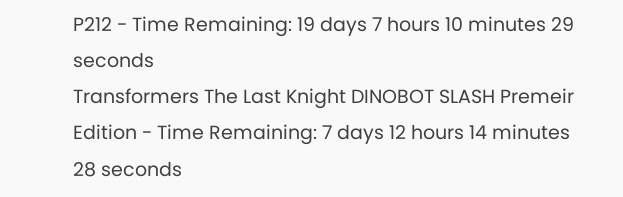P212 - Time Remaining: 19 days 7 hours 10 minutes 29 seconds
Transformers The Last Knight DINOBOT SLASH Premeir Edition - Time Remaining: 7 days 12 hours 14 minutes 28 seconds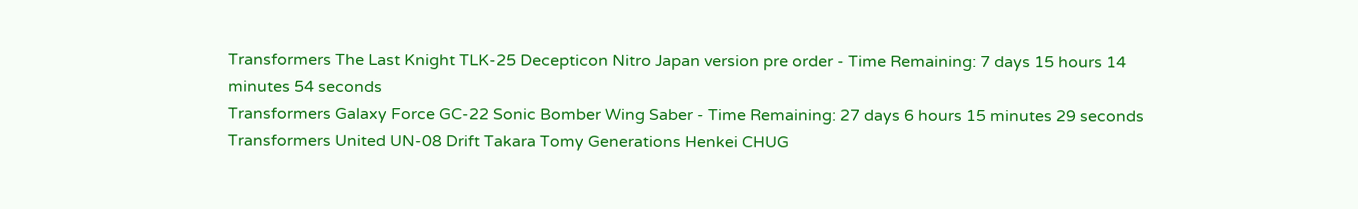Transformers The Last Knight TLK-25 Decepticon Nitro Japan version pre order - Time Remaining: 7 days 15 hours 14 minutes 54 seconds
Transformers Galaxy Force GC-22 Sonic Bomber Wing Saber - Time Remaining: 27 days 6 hours 15 minutes 29 seconds
Transformers United UN-08 Drift Takara Tomy Generations Henkei CHUG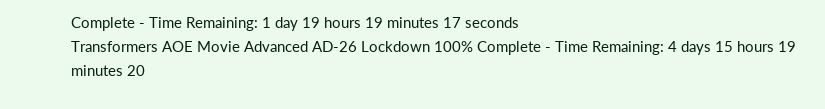Complete - Time Remaining: 1 day 19 hours 19 minutes 17 seconds
Transformers AOE Movie Advanced AD-26 Lockdown 100% Complete - Time Remaining: 4 days 15 hours 19 minutes 20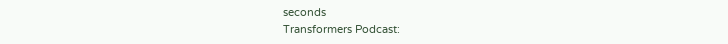seconds
Transformers Podcast: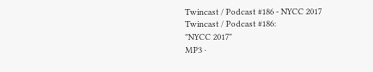Twincast / Podcast #186 - NYCC 2017
Twincast / Podcast #186:
"NYCC 2017"
MP3 ·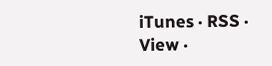iTunes · RSS · View ·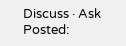Discuss · Ask
Posted: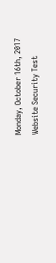Monday, October 16th, 2017
Website Security Test